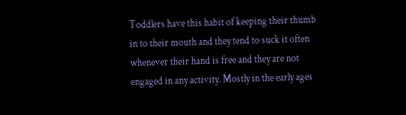Toddlers have this habit of keeping their thumb in to their mouth and they tend to suck it often whenever their hand is free and they are not engaged in any activity. Mostly in the early ages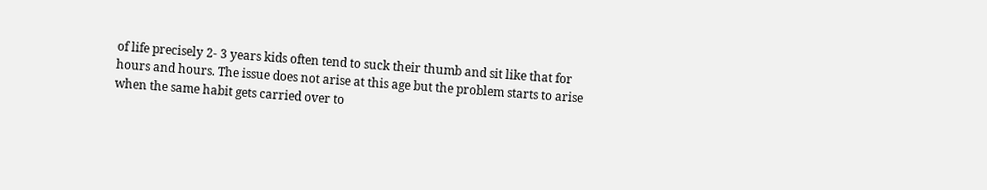of life precisely 2- 3 years kids often tend to suck their thumb and sit like that for hours and hours. The issue does not arise at this age but the problem starts to arise when the same habit gets carried over to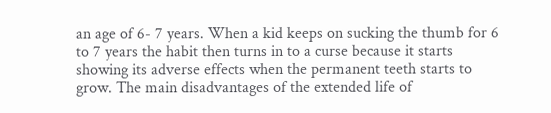an age of 6- 7 years. When a kid keeps on sucking the thumb for 6 to 7 years the habit then turns in to a curse because it starts showing its adverse effects when the permanent teeth starts to grow. The main disadvantages of the extended life of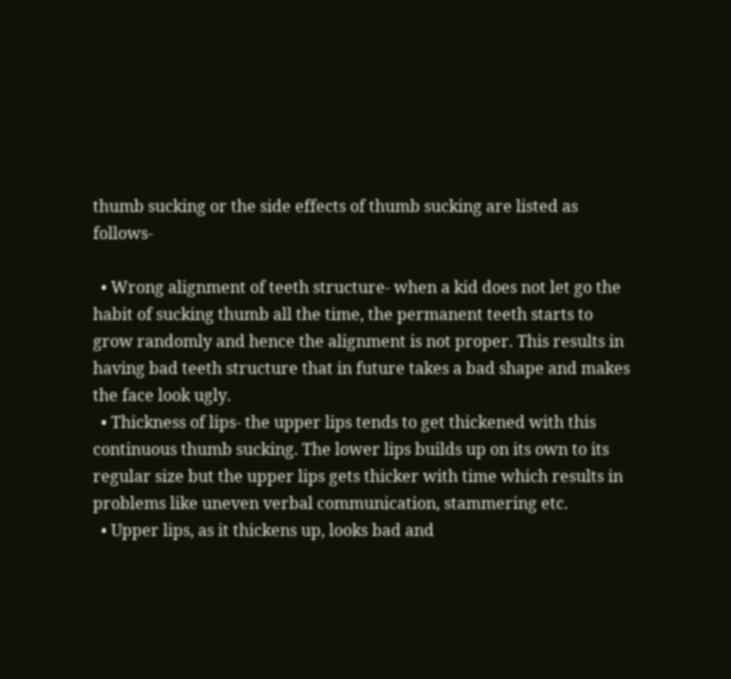thumb sucking or the side effects of thumb sucking are listed as follows-

  • Wrong alignment of teeth structure- when a kid does not let go the habit of sucking thumb all the time, the permanent teeth starts to grow randomly and hence the alignment is not proper. This results in having bad teeth structure that in future takes a bad shape and makes the face look ugly.
  • Thickness of lips- the upper lips tends to get thickened with this continuous thumb sucking. The lower lips builds up on its own to its regular size but the upper lips gets thicker with time which results in problems like uneven verbal communication, stammering etc.
  • Upper lips, as it thickens up, looks bad and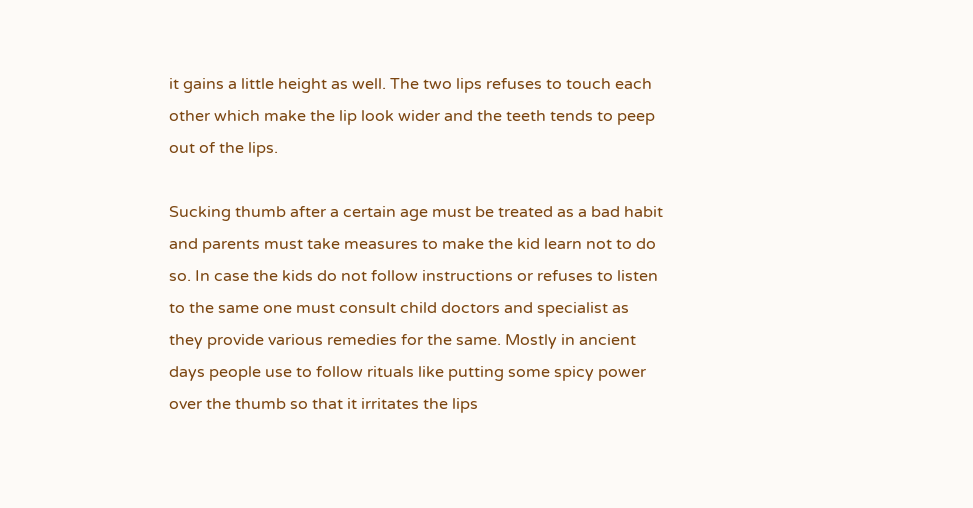it gains a little height as well. The two lips refuses to touch each other which make the lip look wider and the teeth tends to peep out of the lips.

Sucking thumb after a certain age must be treated as a bad habit and parents must take measures to make the kid learn not to do so. In case the kids do not follow instructions or refuses to listen to the same one must consult child doctors and specialist as they provide various remedies for the same. Mostly in ancient days people use to follow rituals like putting some spicy power over the thumb so that it irritates the lips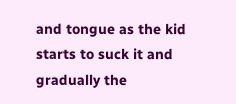and tongue as the kid starts to suck it and gradually the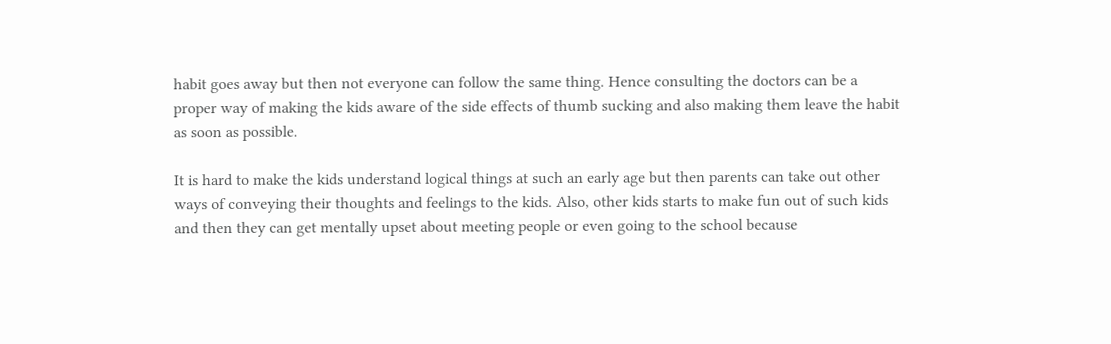habit goes away but then not everyone can follow the same thing. Hence consulting the doctors can be a proper way of making the kids aware of the side effects of thumb sucking and also making them leave the habit as soon as possible.

It is hard to make the kids understand logical things at such an early age but then parents can take out other ways of conveying their thoughts and feelings to the kids. Also, other kids starts to make fun out of such kids and then they can get mentally upset about meeting people or even going to the school because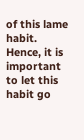of this lame habit. Hence, it is important to let this habit go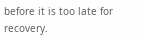before it is too late for recovery.